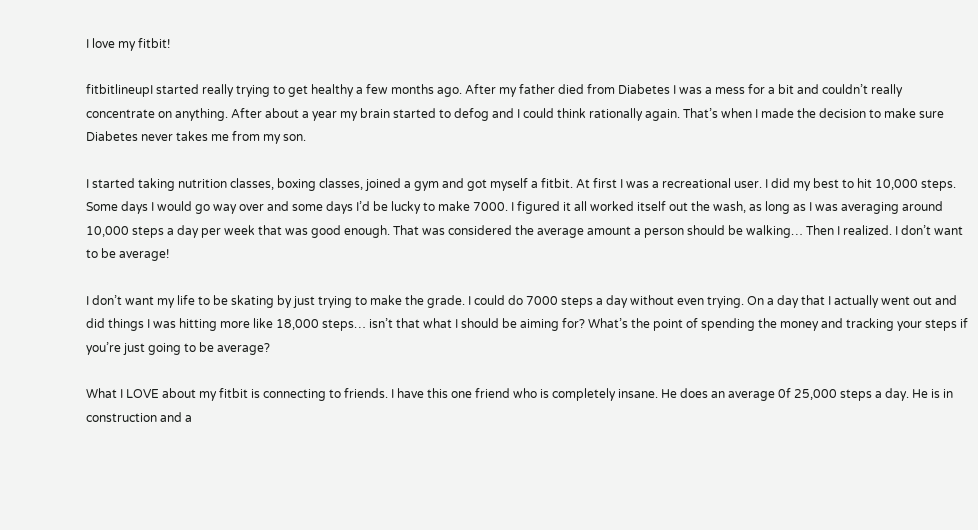I love my fitbit!

fitbitlineupI started really trying to get healthy a few months ago. After my father died from Diabetes I was a mess for a bit and couldn’t really concentrate on anything. After about a year my brain started to defog and I could think rationally again. That’s when I made the decision to make sure Diabetes never takes me from my son.

I started taking nutrition classes, boxing classes, joined a gym and got myself a fitbit. At first I was a recreational user. I did my best to hit 10,000 steps. Some days I would go way over and some days I’d be lucky to make 7000. I figured it all worked itself out the wash, as long as I was averaging around 10,000 steps a day per week that was good enough. That was considered the average amount a person should be walking… Then I realized. I don’t want to be average!

I don’t want my life to be skating by just trying to make the grade. I could do 7000 steps a day without even trying. On a day that I actually went out and did things I was hitting more like 18,000 steps… isn’t that what I should be aiming for? What’s the point of spending the money and tracking your steps if you’re just going to be average?

What I LOVE about my fitbit is connecting to friends. I have this one friend who is completely insane. He does an average 0f 25,000 steps a day. He is in construction and a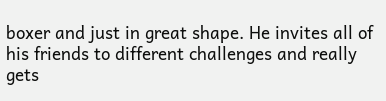boxer and just in great shape. He invites all of his friends to different challenges and really gets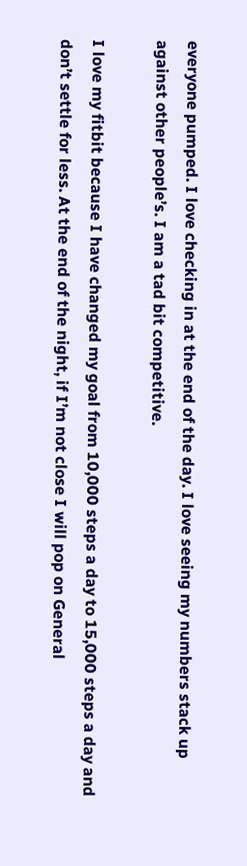everyone pumped. I love checking in at the end of the day. I love seeing my numbers stack up against other people’s. I am a tad bit competitive.

I love my fitbit because I have changed my goal from 10,000 steps a day to 15,000 steps a day and don’t settle for less. At the end of the night, if I’m not close I will pop on General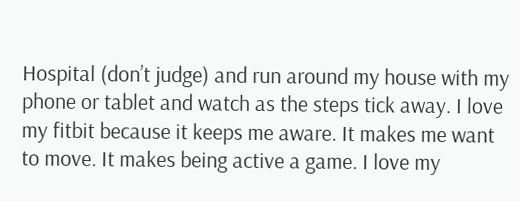Hospital (don’t judge) and run around my house with my phone or tablet and watch as the steps tick away. I love my fitbit because it keeps me aware. It makes me want to move. It makes being active a game. I love my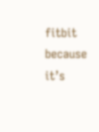fitbit because it’s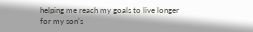helping me reach my goals to live longer for my son’s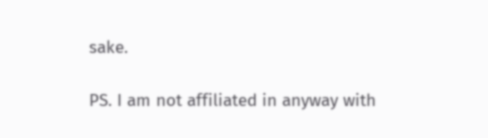sake.

PS. I am not affiliated in anyway with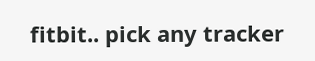fitbit.. pick any tracker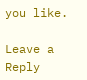you like.

Leave a Reply